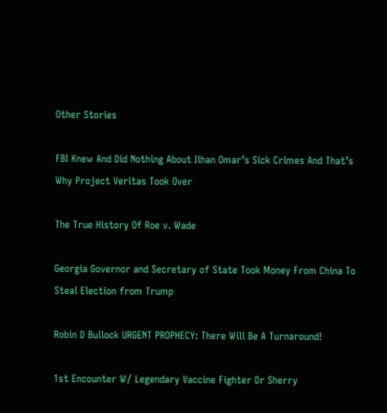Other Stories

FBI Knew And Did Nothing About Ilhan Omar’s Sick Crimes And That’s Why Project Veritas Took Over

The True History Of Roe v. Wade

Georgia Governor and Secretary of State Took Money From China To Steal Election from Trump

Robin D Bullock URGENT PROPHECY: There Will Be A Turnaround!

1st Encounter W/ Legendary Vaccine Fighter Dr Sherry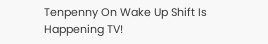Tenpenny On Wake Up Shift Is Happening TV!